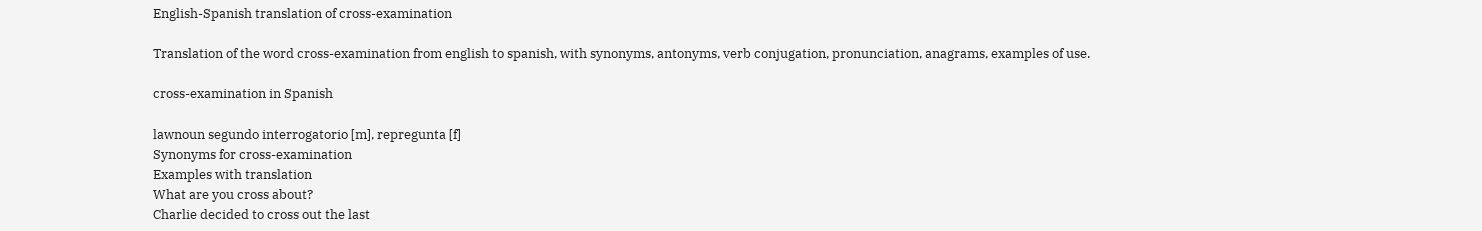English-Spanish translation of cross-examination

Translation of the word cross-examination from english to spanish, with synonyms, antonyms, verb conjugation, pronunciation, anagrams, examples of use.

cross-examination in Spanish

lawnoun segundo interrogatorio [m], repregunta [f]
Synonyms for cross-examination
Examples with translation
What are you cross about?
Charlie decided to cross out the last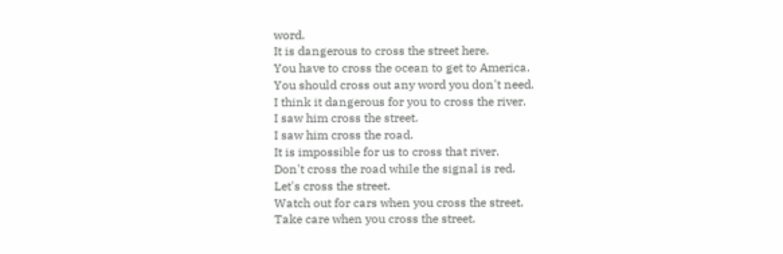word.
It is dangerous to cross the street here.
You have to cross the ocean to get to America.
You should cross out any word you don't need.
I think it dangerous for you to cross the river.
I saw him cross the street.
I saw him cross the road.
It is impossible for us to cross that river.
Don't cross the road while the signal is red.
Let's cross the street.
Watch out for cars when you cross the street.
Take care when you cross the street.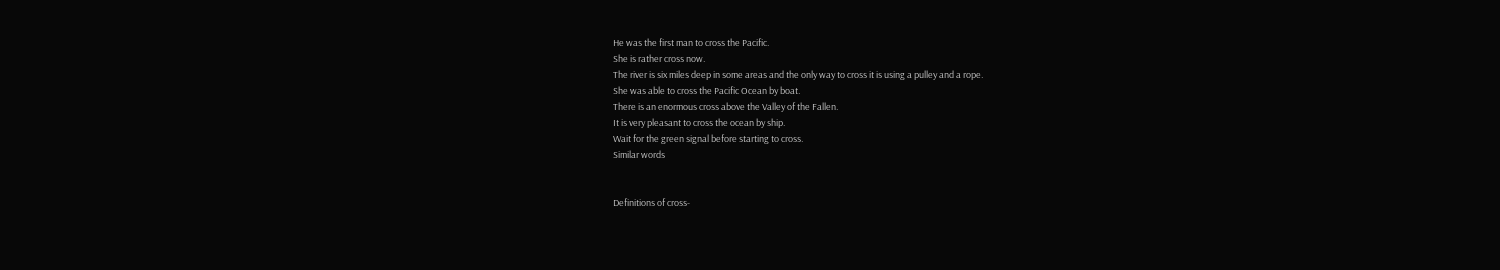He was the first man to cross the Pacific.
She is rather cross now.
The river is six miles deep in some areas and the only way to cross it is using a pulley and a rope.
She was able to cross the Pacific Ocean by boat.
There is an enormous cross above the Valley of the Fallen.
It is very pleasant to cross the ocean by ship.
Wait for the green signal before starting to cross.
Similar words


Definitions of cross-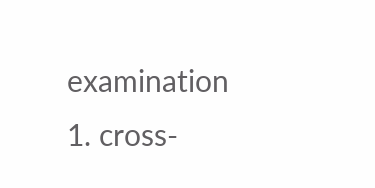examination
1. cross-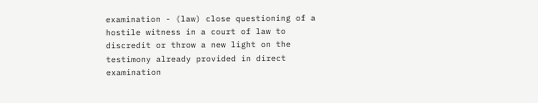examination - (law) close questioning of a hostile witness in a court of law to discredit or throw a new light on the testimony already provided in direct examination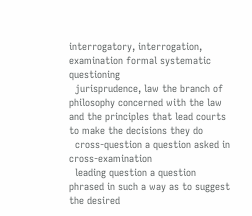interrogatory, interrogation, examination formal systematic questioning
  jurisprudence, law the branch of philosophy concerned with the law and the principles that lead courts to make the decisions they do
  cross-question a question asked in cross-examination
  leading question a question phrased in such a way as to suggest the desired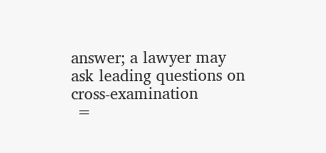answer; a lawyer may ask leading questions on cross-examination
 =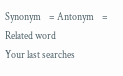Synonym    = Antonym    = Related word
Your last searches